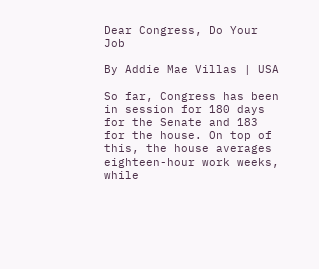Dear Congress, Do Your Job

By Addie Mae Villas | USA

So far, Congress has been in session for 180 days for the Senate and 183 for the house. On top of this, the house averages eighteen-hour work weeks, while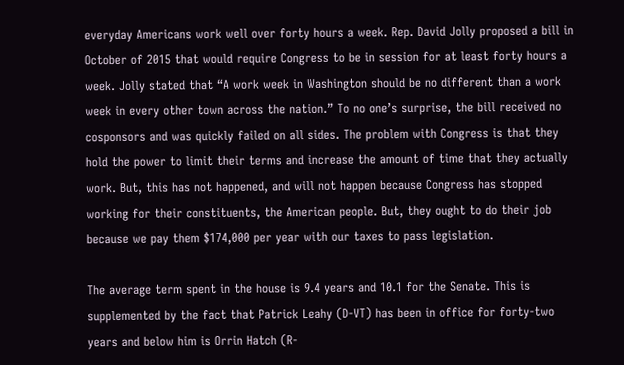everyday Americans work well over forty hours a week. Rep. David Jolly proposed a bill in October of 2015 that would require Congress to be in session for at least forty hours a week. Jolly stated that “A work week in Washington should be no different than a work week in every other town across the nation.” To no one’s surprise, the bill received no cosponsors and was quickly failed on all sides. The problem with Congress is that they hold the power to limit their terms and increase the amount of time that they actually work. But, this has not happened, and will not happen because Congress has stopped working for their constituents, the American people. But, they ought to do their job because we pay them $174,000 per year with our taxes to pass legislation.

The average term spent in the house is 9.4 years and 10.1 for the Senate. This is supplemented by the fact that Patrick Leahy (D-VT) has been in office for forty-two years and below him is Orrin Hatch (R-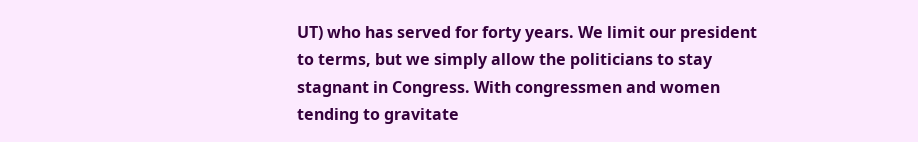UT) who has served for forty years. We limit our president to terms, but we simply allow the politicians to stay stagnant in Congress. With congressmen and women tending to gravitate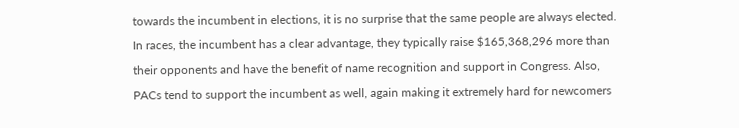towards the incumbent in elections, it is no surprise that the same people are always elected. In races, the incumbent has a clear advantage, they typically raise $165,368,296 more than their opponents and have the benefit of name recognition and support in Congress. Also, PACs tend to support the incumbent as well, again making it extremely hard for newcomers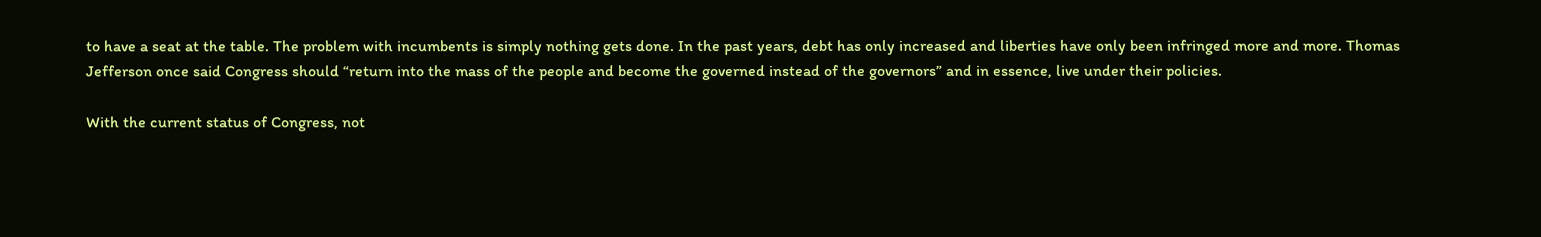to have a seat at the table. The problem with incumbents is simply nothing gets done. In the past years, debt has only increased and liberties have only been infringed more and more. Thomas Jefferson once said Congress should “return into the mass of the people and become the governed instead of the governors” and in essence, live under their policies.

With the current status of Congress, not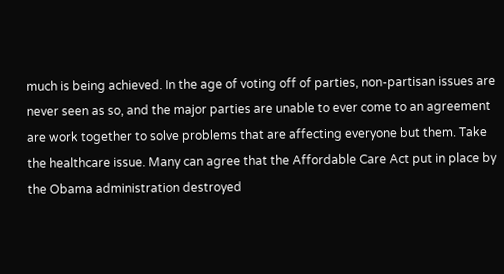much is being achieved. In the age of voting off of parties, non-partisan issues are never seen as so, and the major parties are unable to ever come to an agreement are work together to solve problems that are affecting everyone but them. Take the healthcare issue. Many can agree that the Affordable Care Act put in place by the Obama administration destroyed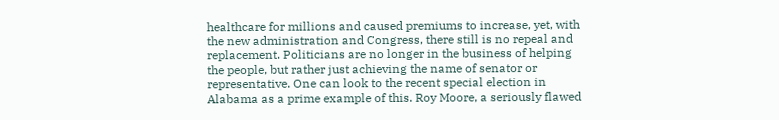healthcare for millions and caused premiums to increase, yet, with the new administration and Congress, there still is no repeal and replacement. Politicians are no longer in the business of helping the people, but rather just achieving the name of senator or representative. One can look to the recent special election in Alabama as a prime example of this. Roy Moore, a seriously flawed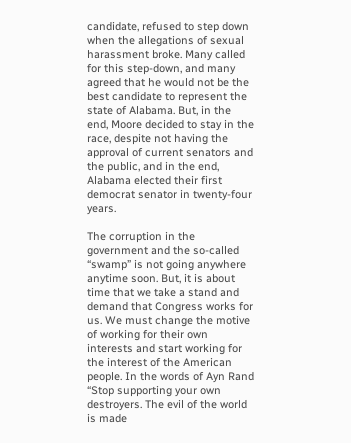candidate, refused to step down when the allegations of sexual harassment broke. Many called for this step-down, and many agreed that he would not be the best candidate to represent the state of Alabama. But, in the end, Moore decided to stay in the race, despite not having the approval of current senators and the public, and in the end, Alabama elected their first democrat senator in twenty-four years.

The corruption in the government and the so-called “swamp” is not going anywhere anytime soon. But, it is about time that we take a stand and demand that Congress works for us. We must change the motive of working for their own interests and start working for the interest of the American people. In the words of Ayn Rand “Stop supporting your own destroyers. The evil of the world is made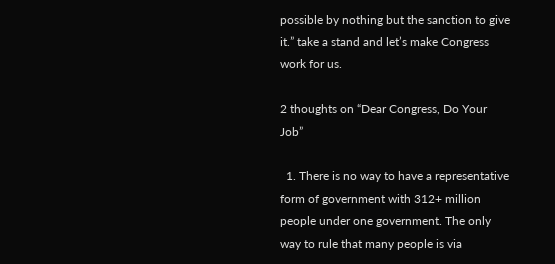possible by nothing but the sanction to give it.” take a stand and let’s make Congress work for us.

2 thoughts on “Dear Congress, Do Your Job”

  1. There is no way to have a representative form of government with 312+ million people under one government. The only way to rule that many people is via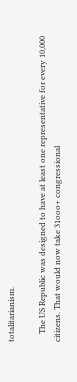totalitarianism.

    The US Republic was designed to have at least one representative for every 10,000 citizens. That would now take 31ooo+ congressional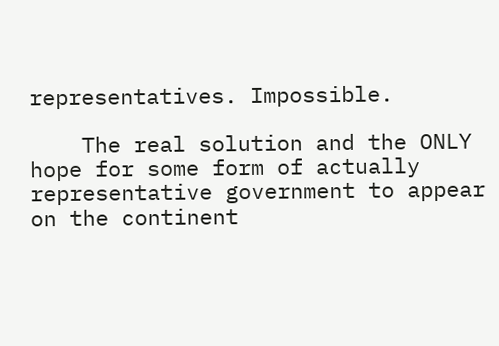representatives. Impossible.

    The real solution and the ONLY hope for some form of actually representative government to appear on the continent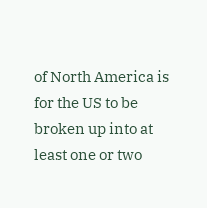of North America is for the US to be broken up into at least one or two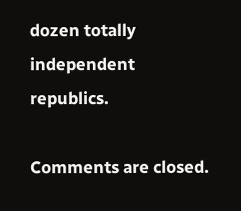dozen totally independent republics.

Comments are closed.